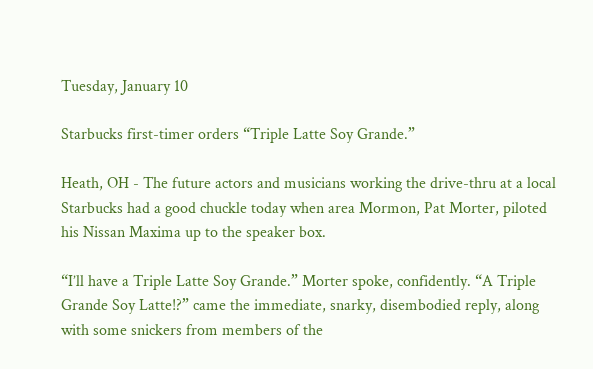Tuesday, January 10

Starbucks first-timer orders “Triple Latte Soy Grande.”

Heath, OH - The future actors and musicians working the drive-thru at a local Starbucks had a good chuckle today when area Mormon, Pat Morter, piloted his Nissan Maxima up to the speaker box.

“I’ll have a Triple Latte Soy Grande.” Morter spoke, confidently. “A Triple Grande Soy Latte!?” came the immediate, snarky, disembodied reply, along with some snickers from members of the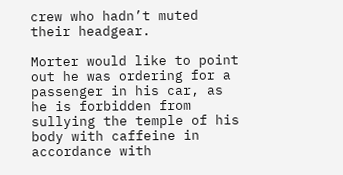crew who hadn’t muted their headgear.

Morter would like to point out he was ordering for a passenger in his car, as he is forbidden from sullying the temple of his body with caffeine in accordance with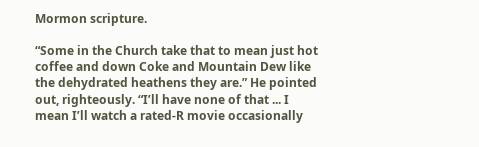Mormon scripture.

“Some in the Church take that to mean just hot coffee and down Coke and Mountain Dew like the dehydrated heathens they are.” He pointed out, righteously. “I’ll have none of that ... I mean I’ll watch a rated-R movie occasionally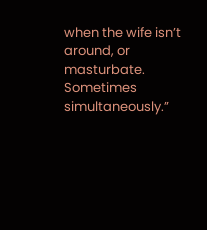when the wife isn’t around, or masturbate. Sometimes simultaneously.”